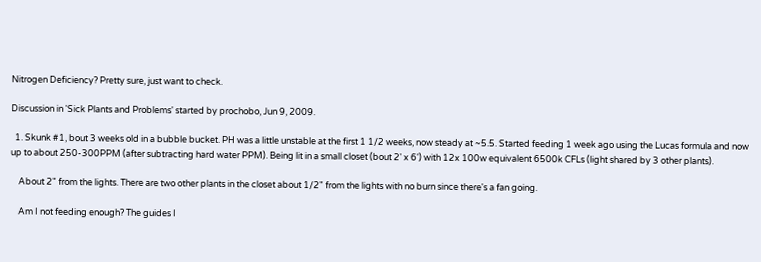Nitrogen Deficiency? Pretty sure, just want to check.

Discussion in 'Sick Plants and Problems' started by prochobo, Jun 9, 2009.

  1. Skunk #1, bout 3 weeks old in a bubble bucket. PH was a little unstable at the first 1 1/2 weeks, now steady at ~5.5. Started feeding 1 week ago using the Lucas formula and now up to about 250-300PPM (after subtracting hard water PPM). Being lit in a small closet (bout 2' x 6') with 12x 100w equivalent 6500k CFLs (light shared by 3 other plants).

    About 2" from the lights. There are two other plants in the closet about 1/2" from the lights with no burn since there's a fan going.

    Am I not feeding enough? The guides I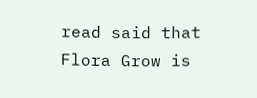read said that Flora Grow is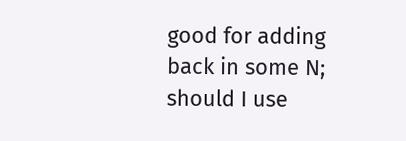good for adding back in some N; should I use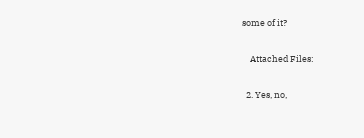some of it?

    Attached Files:

  2. Yes, no,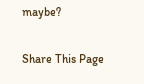maybe?

Share This Page